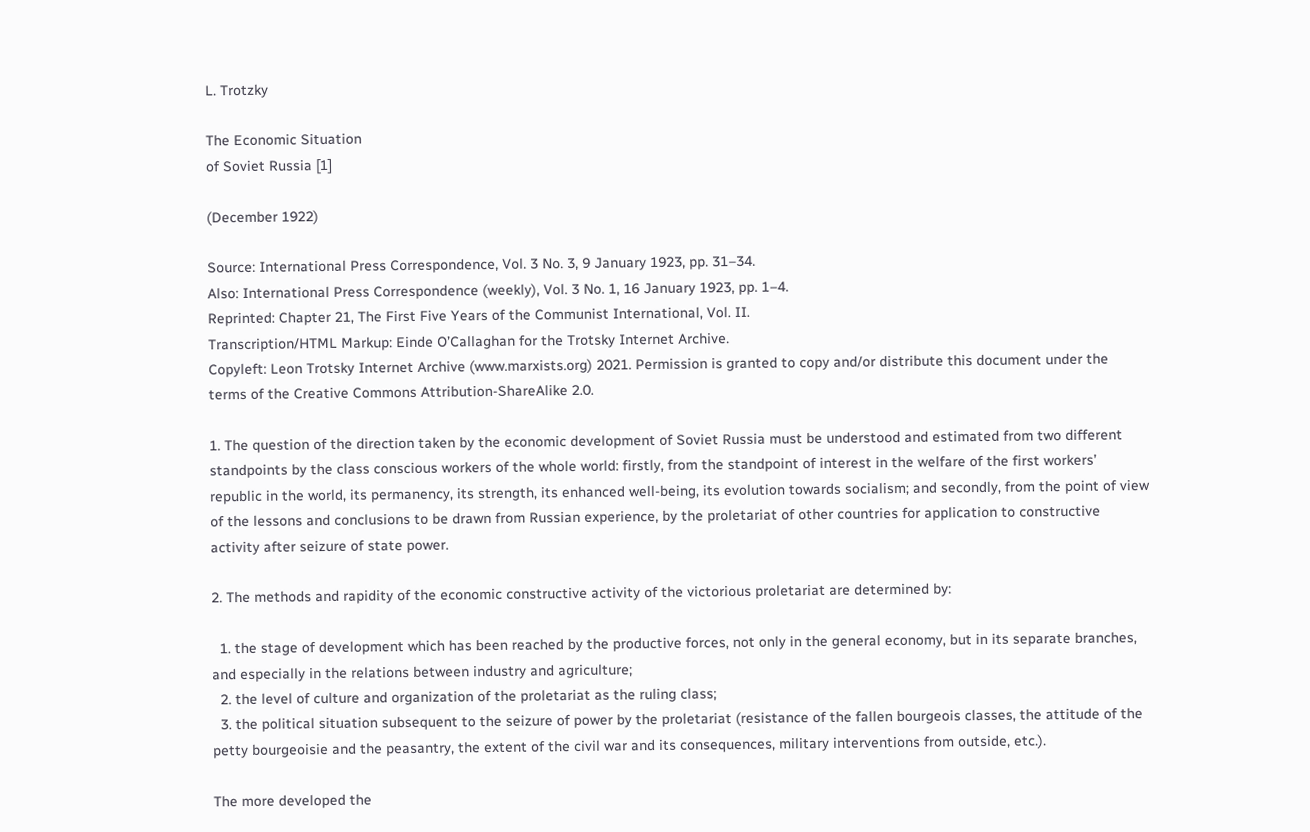L. Trotzky

The Economic Situation
of Soviet Russia [1]

(December 1922)

Source: International Press Correspondence, Vol. 3 No. 3, 9 January 1923, pp. 31–34.
Also: International Press Correspondence (weekly), Vol. 3 No. 1, 16 January 1923, pp. 1–4.
Reprinted: Chapter 21, The First Five Years of the Communist International, Vol. II.
Transcription/HTML Markup: Einde O’Callaghan for the Trotsky Internet Archive.
Copyleft: Leon Trotsky Internet Archive (www.marxists.org) 2021. Permission is granted to copy and/or distribute this document under the terms of the Creative Commons Attribution-ShareAlike 2.0.

1. The question of the direction taken by the economic development of Soviet Russia must be understood and estimated from two different standpoints by the class conscious workers of the whole world: firstly, from the standpoint of interest in the welfare of the first workers’ republic in the world, its permanency, its strength, its enhanced well-being, its evolution towards socialism; and secondly, from the point of view of the lessons and conclusions to be drawn from Russian experience, by the proletariat of other countries for application to constructive activity after seizure of state power.

2. The methods and rapidity of the economic constructive activity of the victorious proletariat are determined by:

  1. the stage of development which has been reached by the productive forces, not only in the general economy, but in its separate branches, and especially in the relations between industry and agriculture;
  2. the level of culture and organization of the proletariat as the ruling class;
  3. the political situation subsequent to the seizure of power by the proletariat (resistance of the fallen bourgeois classes, the attitude of the petty bourgeoisie and the peasantry, the extent of the civil war and its consequences, military interventions from outside, etc.).

The more developed the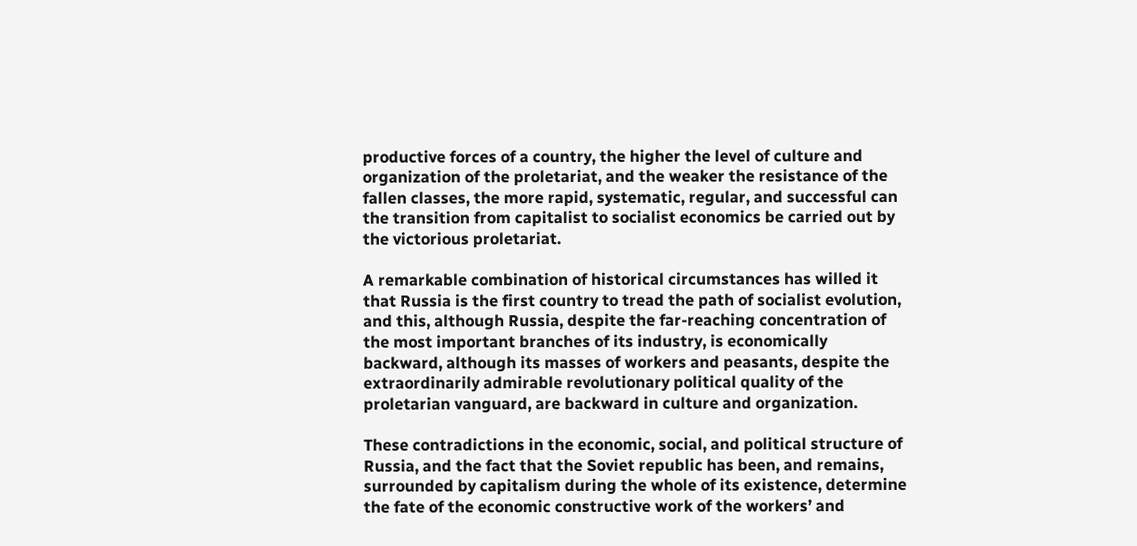productive forces of a country, the higher the level of culture and organization of the proletariat, and the weaker the resistance of the fallen classes, the more rapid, systematic, regular, and successful can the transition from capitalist to socialist economics be carried out by the victorious proletariat.

A remarkable combination of historical circumstances has willed it that Russia is the first country to tread the path of socialist evolution, and this, although Russia, despite the far-reaching concentration of the most important branches of its industry, is economically backward, although its masses of workers and peasants, despite the extraordinarily admirable revolutionary political quality of the proletarian vanguard, are backward in culture and organization.

These contradictions in the economic, social, and political structure of Russia, and the fact that the Soviet republic has been, and remains, surrounded by capitalism during the whole of its existence, determine the fate of the economic constructive work of the workers’ and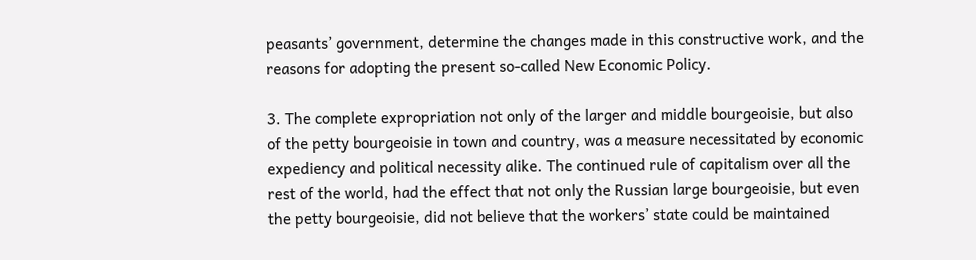peasants’ government, determine the changes made in this constructive work, and the reasons for adopting the present so-called New Economic Policy.

3. The complete expropriation not only of the larger and middle bourgeoisie, but also of the petty bourgeoisie in town and country, was a measure necessitated by economic expediency and political necessity alike. The continued rule of capitalism over all the rest of the world, had the effect that not only the Russian large bourgeoisie, but even the petty bourgeoisie, did not believe that the workers’ state could be maintained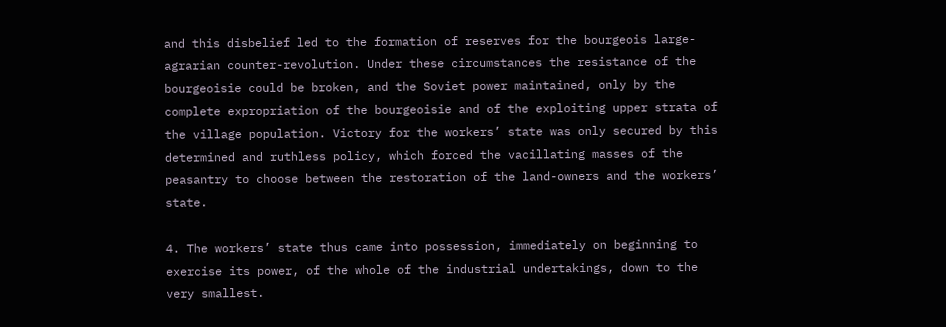and this disbelief led to the formation of reserves for the bourgeois large-agrarian counter-revolution. Under these circumstances the resistance of the bourgeoisie could be broken, and the Soviet power maintained, only by the complete expropriation of the bourgeoisie and of the exploiting upper strata of the village population. Victory for the workers’ state was only secured by this determined and ruthless policy, which forced the vacillating masses of the peasantry to choose between the restoration of the land-owners and the workers’ state.

4. The workers’ state thus came into possession, immediately on beginning to exercise its power, of the whole of the industrial undertakings, down to the very smallest.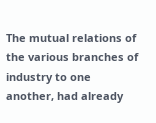The mutual relations of the various branches of industry to one another, had already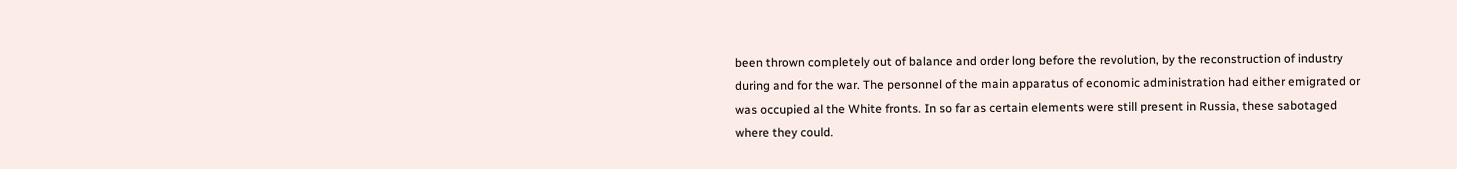been thrown completely out of balance and order long before the revolution, by the reconstruction of industry during and for the war. The personnel of the main apparatus of economic administration had either emigrated or was occupied al the White fronts. In so far as certain elements were still present in Russia, these sabotaged where they could.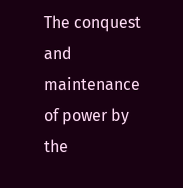The conquest and maintenance of power by the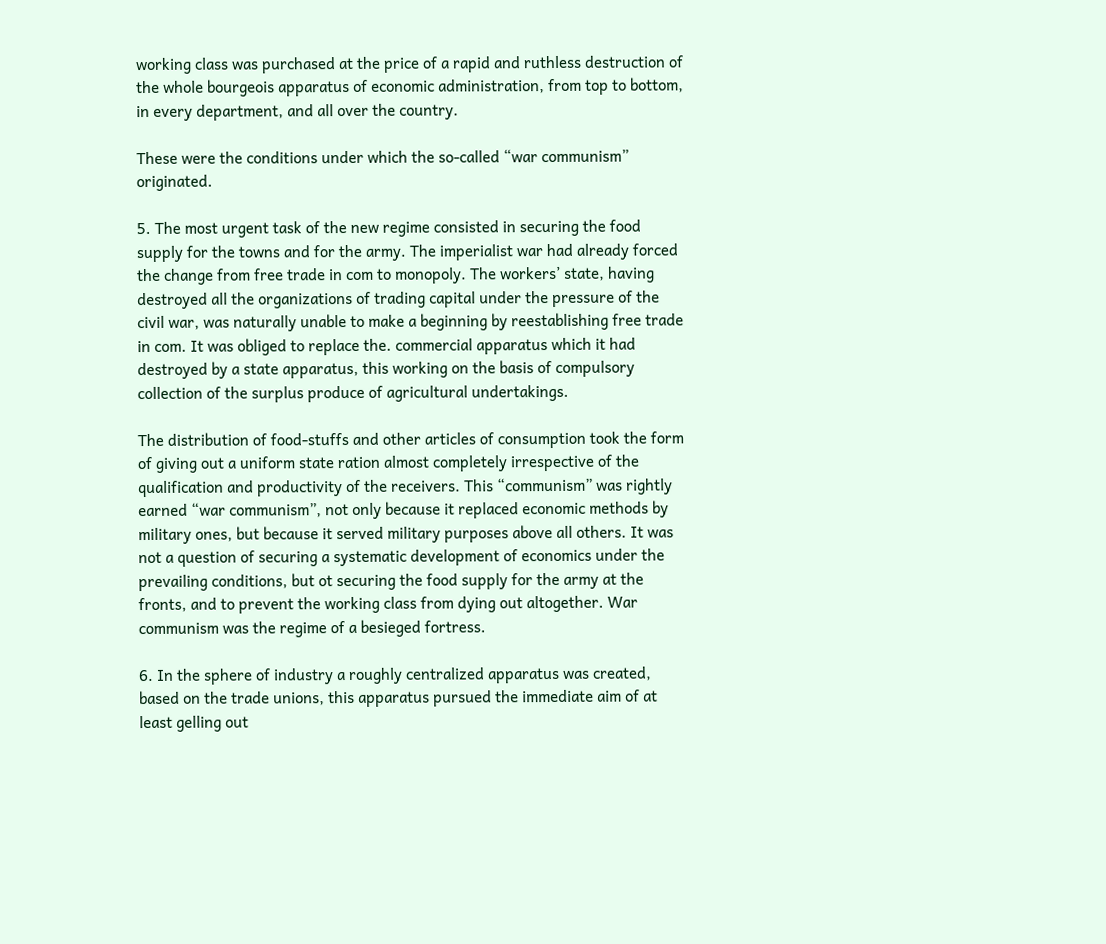working class was purchased at the price of a rapid and ruthless destruction of the whole bourgeois apparatus of economic administration, from top to bottom, in every department, and all over the country.

These were the conditions under which the so-called “war communism” originated.

5. The most urgent task of the new regime consisted in securing the food supply for the towns and for the army. The imperialist war had already forced the change from free trade in com to monopoly. The workers’ state, having destroyed all the organizations of trading capital under the pressure of the civil war, was naturally unable to make a beginning by reestablishing free trade in com. It was obliged to replace the. commercial apparatus which it had destroyed by a state apparatus, this working on the basis of compulsory collection of the surplus produce of agricultural undertakings.

The distribution of food-stuffs and other articles of consumption took the form of giving out a uniform state ration almost completely irrespective of the qualification and productivity of the receivers. This “communism” was rightly earned “war communism”, not only because it replaced economic methods by military ones, but because it served military purposes above all others. It was not a question of securing a systematic development of economics under the prevailing conditions, but ot securing the food supply for the army at the fronts, and to prevent the working class from dying out altogether. War communism was the regime of a besieged fortress.

6. In the sphere of industry a roughly centralized apparatus was created, based on the trade unions, this apparatus pursued the immediate aim of at least gelling out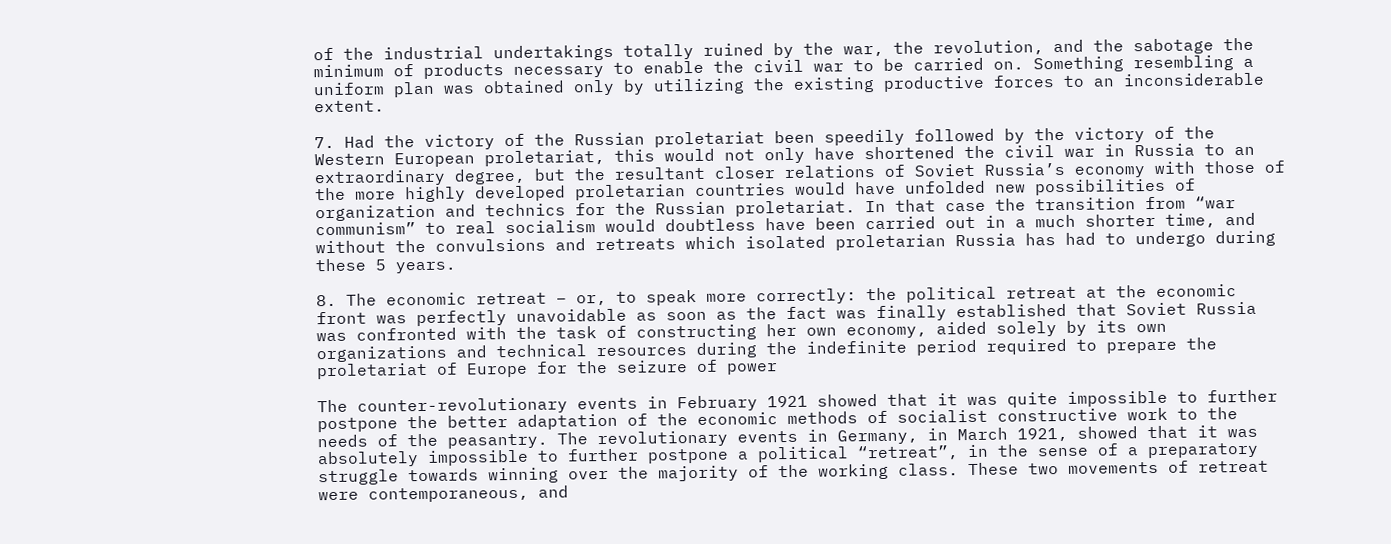of the industrial undertakings totally ruined by the war, the revolution, and the sabotage the minimum of products necessary to enable the civil war to be carried on. Something resembling a uniform plan was obtained only by utilizing the existing productive forces to an inconsiderable extent.

7. Had the victory of the Russian proletariat been speedily followed by the victory of the Western European proletariat, this would not only have shortened the civil war in Russia to an extraordinary degree, but the resultant closer relations of Soviet Russia’s economy with those of the more highly developed proletarian countries would have unfolded new possibilities of organization and technics for the Russian proletariat. In that case the transition from “war communism” to real socialism would doubtless have been carried out in a much shorter time, and without the convulsions and retreats which isolated proletarian Russia has had to undergo during these 5 years.

8. The economic retreat – or, to speak more correctly: the political retreat at the economic front was perfectly unavoidable as soon as the fact was finally established that Soviet Russia was confronted with the task of constructing her own economy, aided solely by its own organizations and technical resources during the indefinite period required to prepare the proletariat of Europe for the seizure of power

The counter-revolutionary events in February 1921 showed that it was quite impossible to further postpone the better adaptation of the economic methods of socialist constructive work to the needs of the peasantry. The revolutionary events in Germany, in March 1921, showed that it was absolutely impossible to further postpone a political “retreat”, in the sense of a preparatory struggle towards winning over the majority of the working class. These two movements of retreat were contemporaneous, and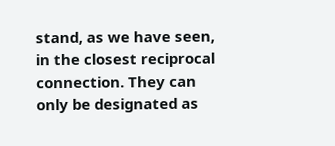stand, as we have seen, in the closest reciprocal connection. They can only be designated as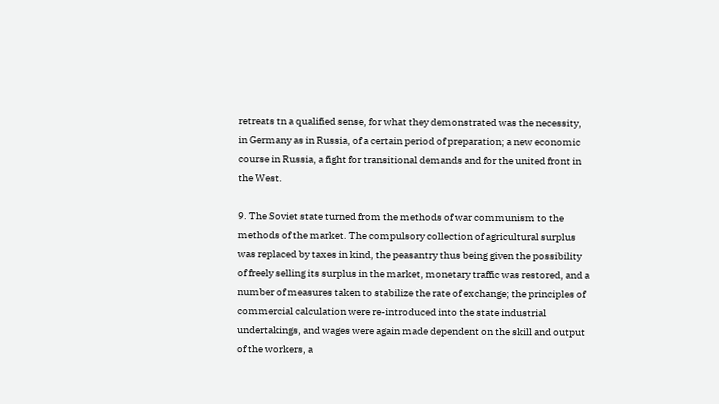retreats tn a qualified sense, for what they demonstrated was the necessity, in Germany as in Russia, of a certain period of preparation; a new economic course in Russia, a fight for transitional demands and for the united front in the West.

9. The Soviet state turned from the methods of war communism to the methods of the market. The compulsory collection of agricultural surplus was replaced by taxes in kind, the peasantry thus being given the possibility of freely selling its surplus in the market, monetary traffic was restored, and a number of measures taken to stabilize the rate of exchange; the principles of commercial calculation were re-introduced into the state industrial undertakings, and wages were again made dependent on the skill and output of the workers, a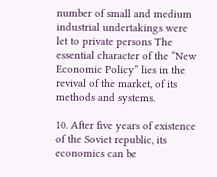number of small and medium industrial undertakings were let to private persons The essential character of the “New Economic Policy” lies in the revival of the market, of its methods and systems.

10. After five years of existence of the Soviet republic, its economics can be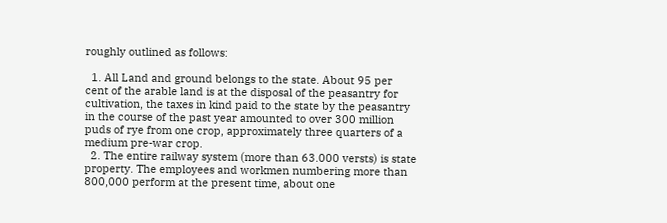roughly outlined as follows:

  1. All Land and ground belongs to the state. About 95 per cent of the arable land is at the disposal of the peasantry for cultivation, the taxes in kind paid to the state by the peasantry in the course of the past year amounted to over 300 million puds of rye from one crop, approximately three quarters of a medium pre-war crop.
  2. The entire railway system (more than 63.000 versts) is state property. The employees and workmen numbering more than 800,000 perform at the present time, about one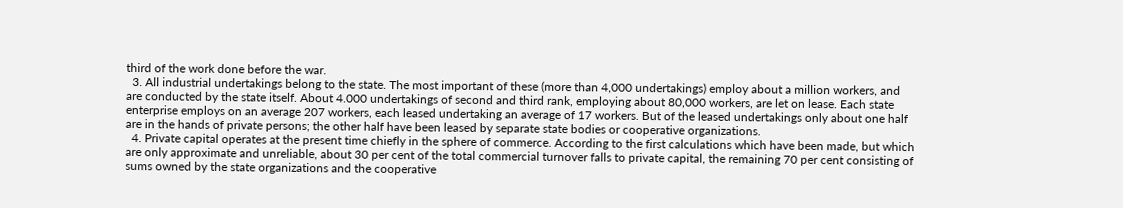third of the work done before the war.
  3. All industrial undertakings belong to the state. The most important of these (more than 4,000 undertakings) employ about a million workers, and are conducted by the state itself. About 4.000 undertakings of second and third rank, employing about 80,000 workers, are let on lease. Each state enterprise employs on an average 207 workers, each leased undertaking an average of 17 workers. But of the leased undertakings only about one half are in the hands of private persons; the other half have been leased by separate state bodies or cooperative organizations.
  4. Private capital operates at the present time chiefly in the sphere of commerce. According to the first calculations which have been made, but which are only approximate and unreliable, about 30 per cent of the total commercial turnover falls to private capital, the remaining 70 per cent consisting of sums owned by the state organizations and the cooperative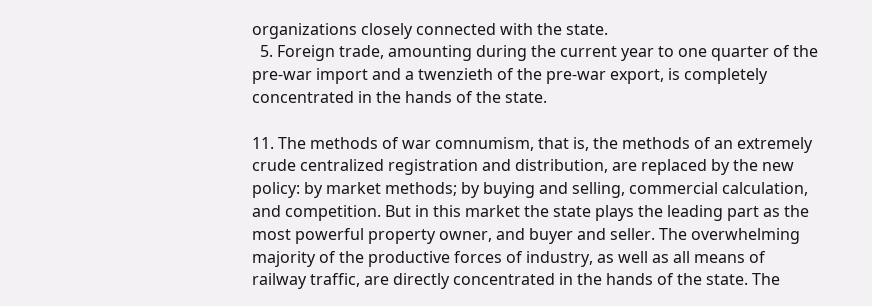organizations closely connected with the state.
  5. Foreign trade, amounting during the current year to one quarter of the pre-war import and a twenzieth of the pre-war export, is completely concentrated in the hands of the state.

11. The methods of war comnumism, that is, the methods of an extremely crude centralized registration and distribution, are replaced by the new policy: by market methods; by buying and selling, commercial calculation, and competition. But in this market the state plays the leading part as the most powerful property owner, and buyer and seller. The overwhelming majority of the productive forces of industry, as well as all means of railway traffic, are directly concentrated in the hands of the state. The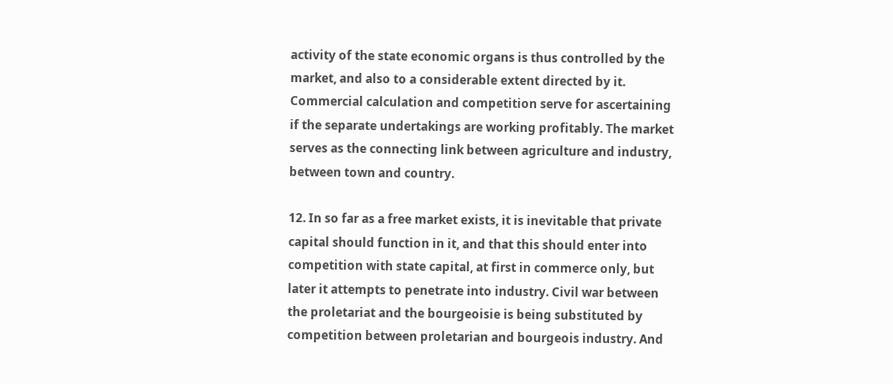activity of the state economic organs is thus controlled by the market, and also to a considerable extent directed by it. Commercial calculation and competition serve for ascertaining if the separate undertakings are working profitably. The market serves as the connecting link between agriculture and industry, between town and country.

12. In so far as a free market exists, it is inevitable that private capital should function in it, and that this should enter into competition with state capital, at first in commerce only, but later it attempts to penetrate into industry. Civil war between the proletariat and the bourgeoisie is being substituted by competition between proletarian and bourgeois industry. And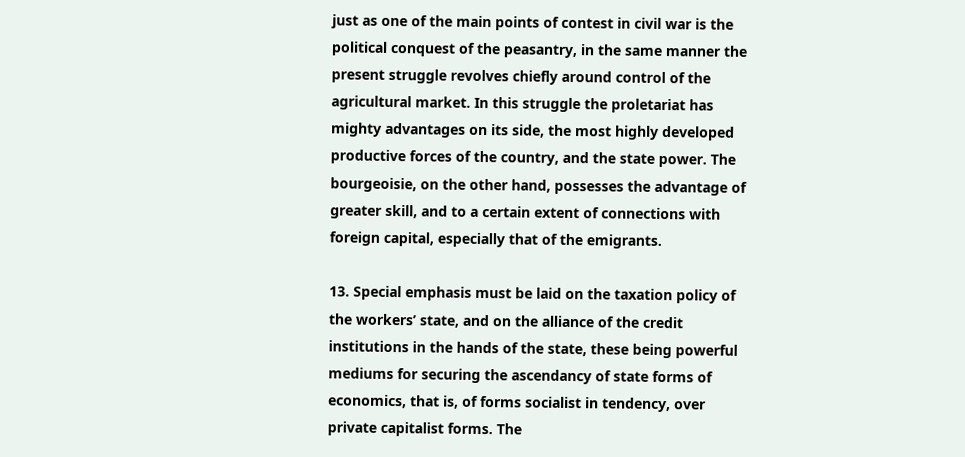just as one of the main points of contest in civil war is the political conquest of the peasantry, in the same manner the present struggle revolves chiefly around control of the agricultural market. In this struggle the proletariat has mighty advantages on its side, the most highly developed productive forces of the country, and the state power. The bourgeoisie, on the other hand, possesses the advantage of greater skill, and to a certain extent of connections with foreign capital, especially that of the emigrants.

13. Special emphasis must be laid on the taxation policy of the workers’ state, and on the alliance of the credit institutions in the hands of the state, these being powerful mediums for securing the ascendancy of state forms of economics, that is, of forms socialist in tendency, over private capitalist forms. The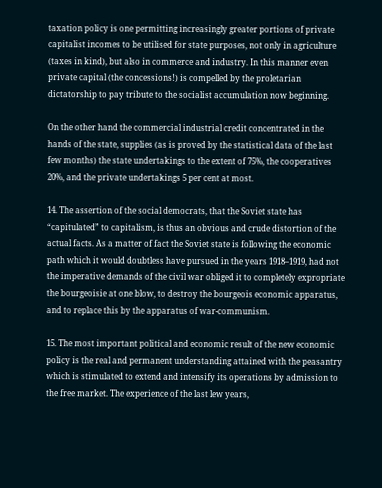taxation policy is one permitting increasingly greater portions of private capitalist incomes to be utilised for state purposes, not only in agriculture (taxes in kind), but also in commerce and industry. In this manner even private capital (the concessions!) is compelled by the proletarian dictatorship to pay tribute to the socialist accumulation now beginning.

On the other hand the commercial industrial credit concentrated in the hands of the state, supplies (as is proved by the statistical data of the last few months) the state undertakings to the extent of 75%, the cooperatives 20%, and the private undertakings 5 per cent at most.

14. The assertion of the social democrats, that the Soviet state has “capitulated” to capitalism, is thus an obvious and crude distortion of the actual facts. As a matter of fact the Soviet state is following the economic path which it would doubtless have pursued in the years 1918–1919, had not the imperative demands of the civil war obliged it to completely expropriate the bourgeoisie at one blow, to destroy the bourgeois economic apparatus, and to replace this by the apparatus of war-communism.

15. The most important political and economic result of the new economic policy is the real and permanent understanding attained with the peasantry which is stimulated to extend and intensify its operations by admission to the free market. The experience of the last lew years,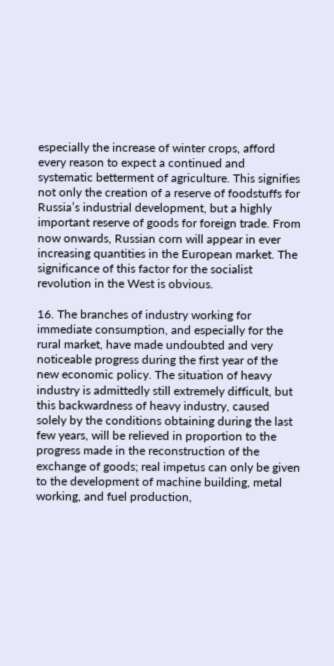especially the increase of winter crops, afford every reason to expect a continued and systematic betterment of agriculture. This signifies not only the creation of a reserve of foodstuffs for Russia’s industrial development, but a highly important reserve of goods for foreign trade. From now onwards, Russian corn will appear in ever increasing quantities in the European market. The significance of this factor for the socialist revolution in the West is obvious.

16. The branches of industry working for immediate consumption, and especially for the rural market, have made undoubted and very noticeable progress during the first year of the new economic policy. The situation of heavy industry is admittedly still extremely difficult, but this backwardness of heavy industry, caused solely by the conditions obtaining during the last few years, will be relieved in proportion to the progress made in the reconstruction of the exchange of goods; real impetus can only be given to the development of machine building, metal working, and fuel production,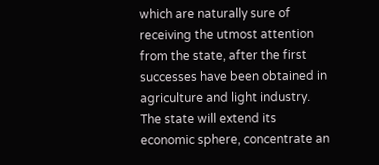which are naturally sure of receiving the utmost attention from the state, after the first successes have been obtained in agriculture and light industry. The state will extend its economic sphere, concentrate an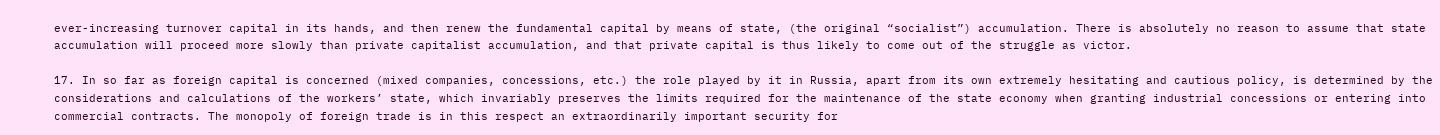ever-increasing turnover capital in its hands, and then renew the fundamental capital by means of state, (the original “socialist”) accumulation. There is absolutely no reason to assume that state accumulation will proceed more slowly than private capitalist accumulation, and that private capital is thus likely to come out of the struggle as victor.

17. In so far as foreign capital is concerned (mixed companies, concessions, etc.) the role played by it in Russia, apart from its own extremely hesitating and cautious policy, is determined by the considerations and calculations of the workers’ state, which invariably preserves the limits required for the maintenance of the state economy when granting industrial concessions or entering into commercial contracts. The monopoly of foreign trade is in this respect an extraordinarily important security for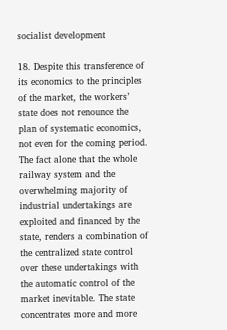socialist development

18. Despite this transference of its economics to the principles of the market, the workers’ state does not renounce the plan of systematic economics, not even for the coming period. The fact alone that the whole railway system and the overwhelming majority of industrial undertakings are exploited and financed by the state, renders a combination of the centralized state control over these undertakings with the automatic control of the market inevitable. The state concentrates more and more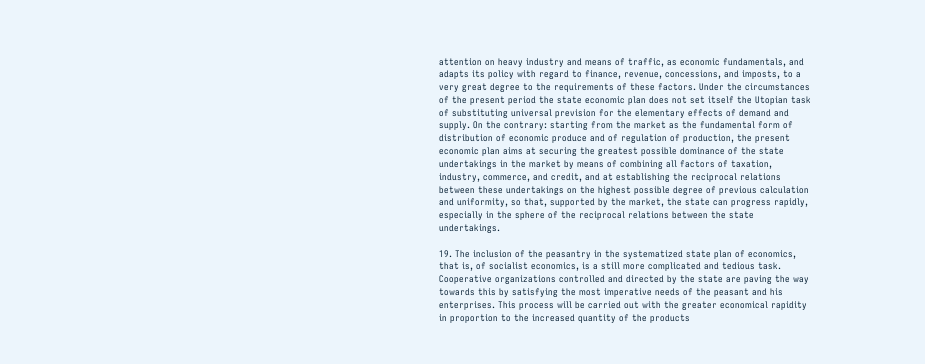attention on heavy industry and means of traffic, as economic fundamentals, and adapts its policy with regard to finance, revenue, concessions, and imposts, to a very great degree to the requirements of these factors. Under the circumstances of the present period the state economic plan does not set itself the Utopian task of substituting universal prevision for the elementary effects of demand and supply. On the contrary: starting from the market as the fundamental form of distribution of economic produce and of regulation of production, the present economic plan aims at securing the greatest possible dominance of the state undertakings in the market by means of combining all factors of taxation, industry, commerce, and credit, and at establishing the reciprocal relations between these undertakings on the highest possible degree of previous calculation and uniformity, so that, supported by the market, the state can progress rapidly, especially in the sphere of the reciprocal relations between the state undertakings.

19. The inclusion of the peasantry in the systematized state plan of economics, that is, of socialist economics, is a still more complicated and tedious task. Cooperative organizations controlled and directed by the state are paving the way towards this by satisfying the most imperative needs of the peasant and his enterprises. This process will be carried out with the greater economical rapidity in proportion to the increased quantity of the products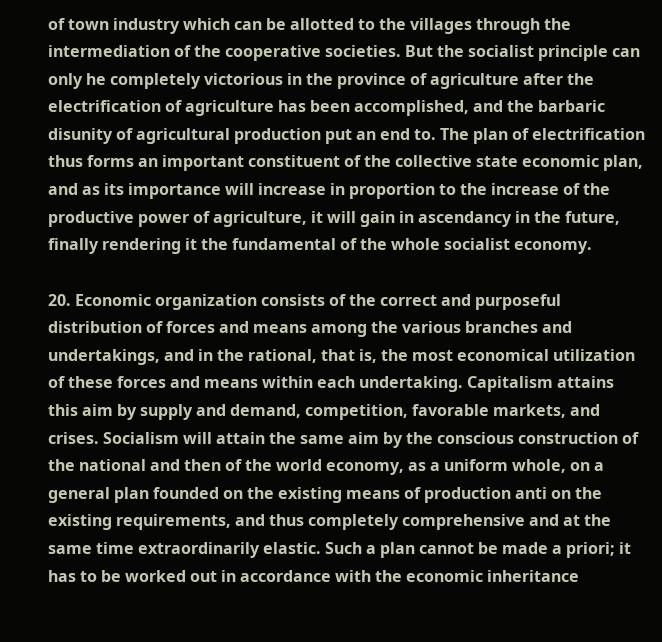of town industry which can be allotted to the villages through the intermediation of the cooperative societies. But the socialist principle can only he completely victorious in the province of agriculture after the electrification of agriculture has been accomplished, and the barbaric disunity of agricultural production put an end to. The plan of electrification thus forms an important constituent of the collective state economic plan, and as its importance will increase in proportion to the increase of the productive power of agriculture, it will gain in ascendancy in the future, finally rendering it the fundamental of the whole socialist economy.

20. Economic organization consists of the correct and purposeful distribution of forces and means among the various branches and undertakings, and in the rational, that is, the most economical utilization of these forces and means within each undertaking. Capitalism attains this aim by supply and demand, competition, favorable markets, and crises. Socialism will attain the same aim by the conscious construction of the national and then of the world economy, as a uniform whole, on a general plan founded on the existing means of production anti on the existing requirements, and thus completely comprehensive and at the same time extraordinarily elastic. Such a plan cannot be made a priori; it has to be worked out in accordance with the economic inheritance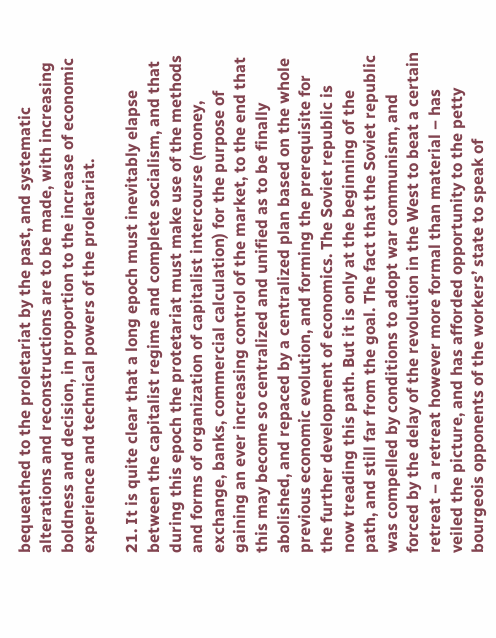bequeathed to the proletariat by the past, and systematic alterations and reconstructions are to be made, with increasing boldness and decision, in proportion to the increase of economic experience and technical powers of the proletariat.

21. It is quite clear that a long epoch must inevitably elapse between the capitalist regime and complete socialism, and that during this epoch the protetariat must make use of the methods and forms of organization of capitalist intercourse (money, exchange, banks, commercial calculation) for the purpose of gaining an ever increasing control of the market, to the end that this may become so centralized and unified as to be finally abolished, and repaced by a centralized plan based on the whole previous economic evolution, and forming the prerequisite for the further development of economics. The Soviet republic is now treading this path. But it is only at the beginning of the path, and still far from the goal. The fact that the Soviet republic was compelled by conditions to adopt war communism, and forced by the delay of the revolution in the West to beat a certain retreat – a retreat however more formal than material – has veiled the picture, and has afforded opportunity to the petty bourgeois opponents of the workers’ state to speak of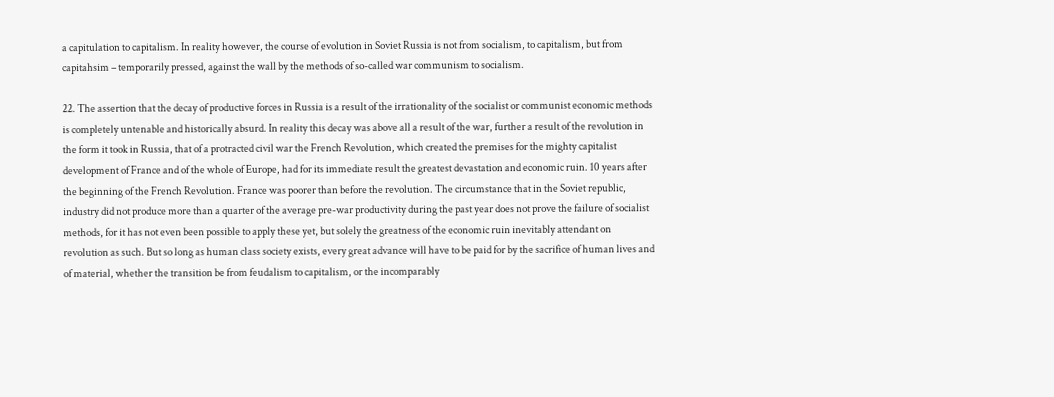a capitulation to capitalism. In reality however, the course of evolution in Soviet Russia is not from socialism, to capitalism, but from capitahsim – temporarily pressed, against the wall by the methods of so-called war communism to socialism.

22. The assertion that the decay of productive forces in Russia is a result of the irrationality of the socialist or communist economic methods is completely untenable and historically absurd. In reality this decay was above all a result of the war, further a result of the revolution in the form it took in Russia, that of a protracted civil war the French Revolution, which created the premises for the mighty capitalist development of France and of the whole of Europe, had for its immediate result the greatest devastation and economic ruin. 10 years after the beginning of the French Revolution. France was poorer than before the revolution. The circumstance that in the Soviet republic, industry did not produce more than a quarter of the average pre-war productivity during the past year does not prove the failure of socialist methods, for it has not even been possible to apply these yet, but solely the greatness of the economic ruin inevitably attendant on revolution as such. But so long as human class society exists, every great advance will have to be paid for by the sacrifice of human lives and of material, whether the transition be from feudalism to capitalism, or the incomparably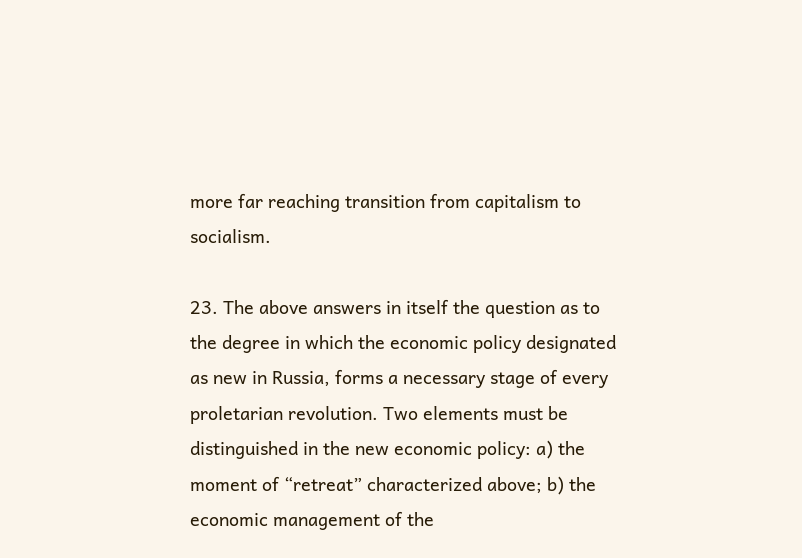more far reaching transition from capitalism to socialism.

23. The above answers in itself the question as to the degree in which the economic policy designated as new in Russia, forms a necessary stage of every proletarian revolution. Two elements must be distinguished in the new economic policy: a) the moment of “retreat” characterized above; b) the economic management of the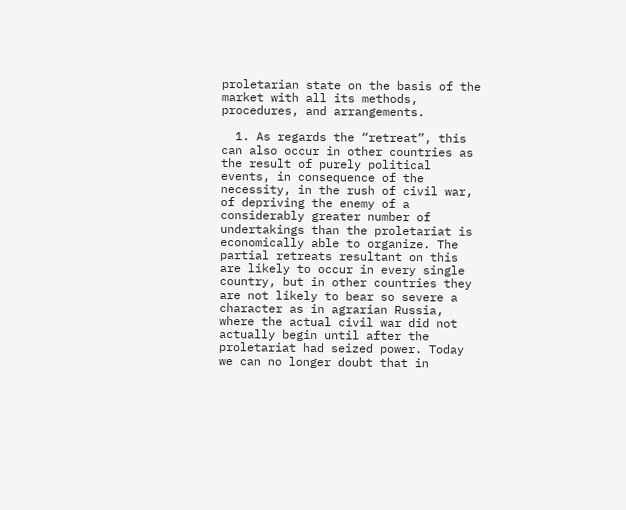proletarian state on the basis of the market with all its methods, procedures, and arrangements.

  1. As regards the “retreat”, this can also occur in other countries as the result of purely political events, in consequence of the necessity, in the rush of civil war, of depriving the enemy of a considerably greater number of undertakings than the proletariat is economically able to organize. The partial retreats resultant on this are likely to occur in every single country, but in other countries they are not likely to bear so severe a character as in agrarian Russia, where the actual civil war did not actually begin until after the proletariat had seized power. Today we can no longer doubt that in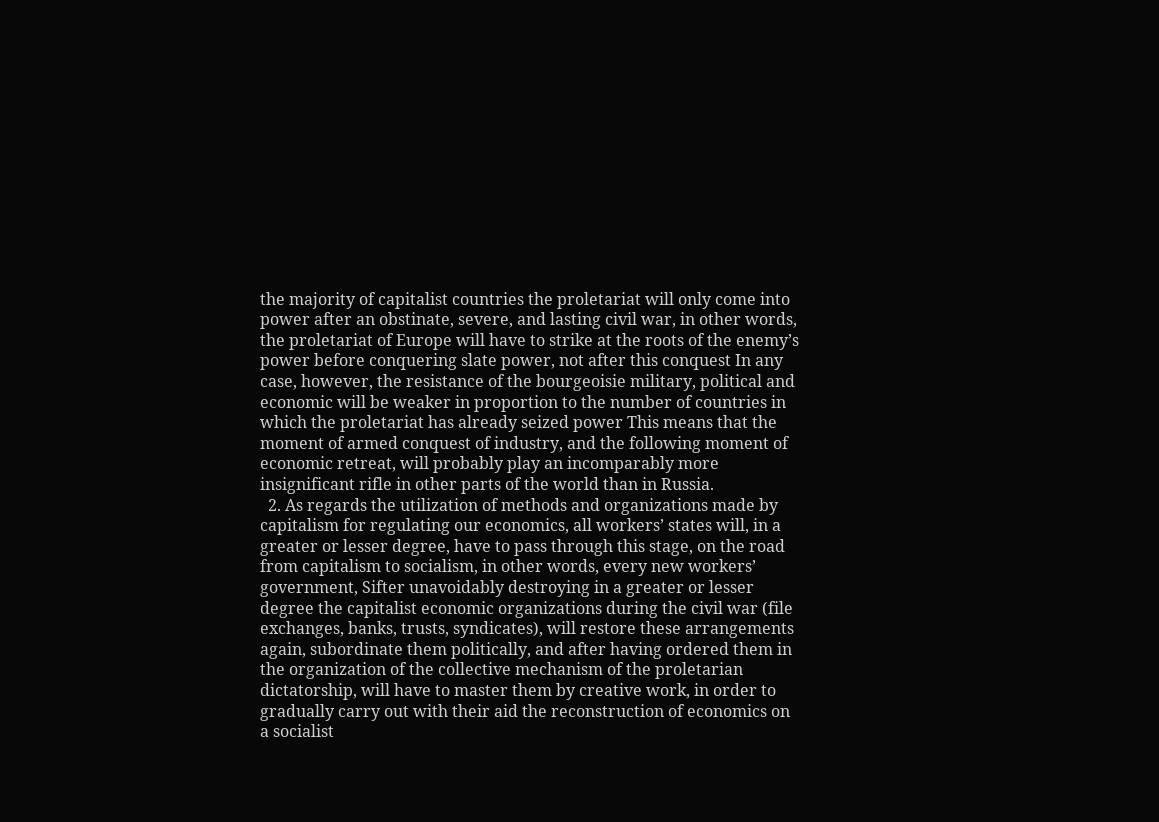the majority of capitalist countries the proletariat will only come into power after an obstinate, severe, and lasting civil war, in other words, the proletariat of Europe will have to strike at the roots of the enemy’s power before conquering slate power, not after this conquest In any case, however, the resistance of the bourgeoisie military, political and economic will be weaker in proportion to the number of countries in which the proletariat has already seized power This means that the moment of armed conquest of industry, and the following moment of economic retreat, will probably play an incomparably more insignificant rifle in other parts of the world than in Russia.
  2. As regards the utilization of methods and organizations made by capitalism for regulating our economics, all workers’ states will, in a greater or lesser degree, have to pass through this stage, on the road from capitalism to socialism, in other words, every new workers’ government, Sifter unavoidably destroying in a greater or lesser degree the capitalist economic organizations during the civil war (file exchanges, banks, trusts, syndicates), will restore these arrangements again, subordinate them politically, and after having ordered them in the organization of the collective mechanism of the proletarian dictatorship, will have to master them by creative work, in order to gradually carry out with their aid the reconstruction of economics on a socialist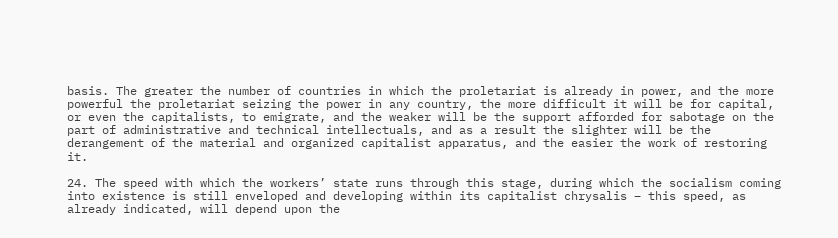basis. The greater the number of countries in which the proletariat is already in power, and the more powerful the proletariat seizing the power in any country, the more difficult it will be for capital, or even the capitalists, to emigrate, and the weaker will be the support afforded for sabotage on the part of administrative and technical intellectuals, and as a result the slighter will be the derangement of the material and organized capitalist apparatus, and the easier the work of restoring it.

24. The speed with which the workers’ state runs through this stage, during which the socialism coming into existence is still enveloped and developing within its capitalist chrysalis – this speed, as already indicated, will depend upon the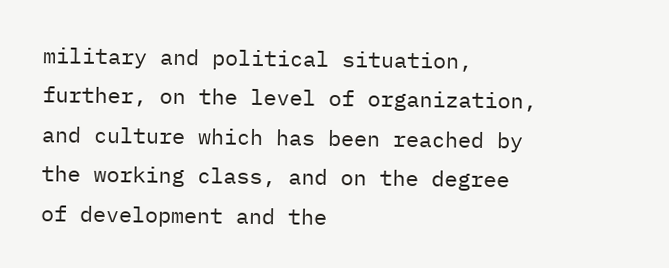military and political situation, further, on the level of organization, and culture which has been reached by the working class, and on the degree of development and the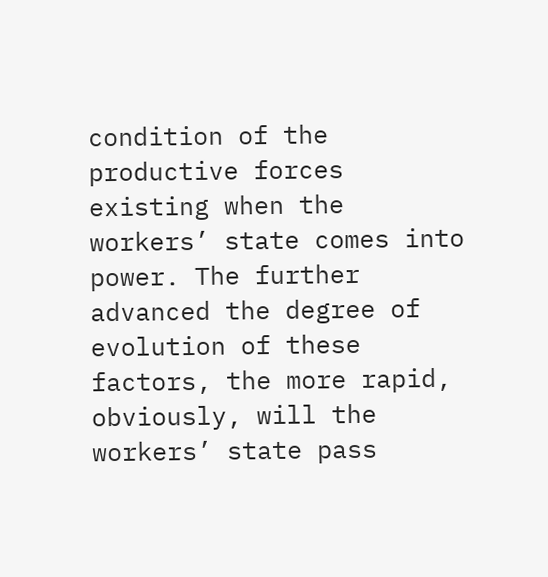condition of the productive forces existing when the workers’ state comes into power. The further advanced the degree of evolution of these factors, the more rapid, obviously, will the workers’ state pass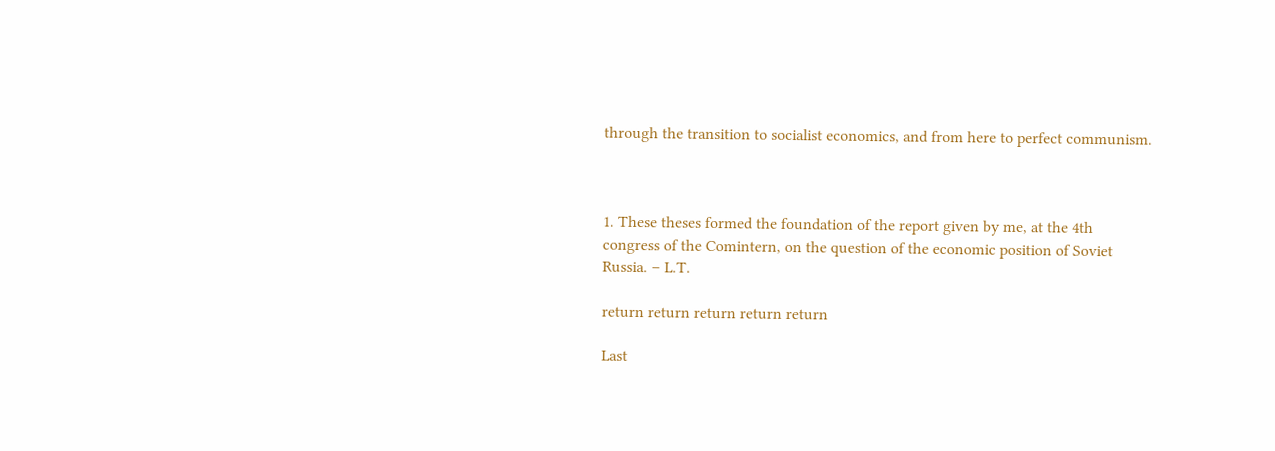through the transition to socialist economics, and from here to perfect communism.



1. These theses formed the foundation of the report given by me, at the 4th congress of the Comintern, on the question of the economic position of Soviet Russia. – L.T.

return return return return return

Last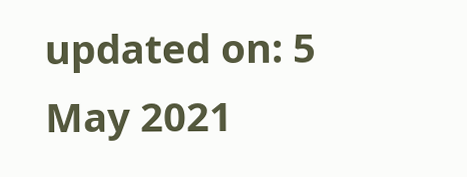updated on: 5 May 2021